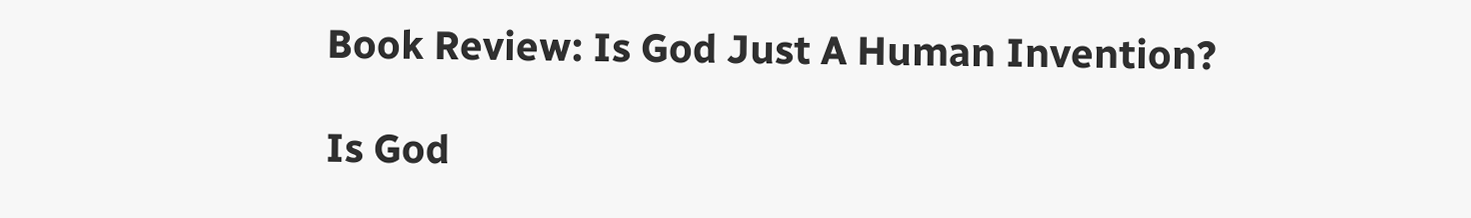Book Review: Is God Just A Human Invention?

Is God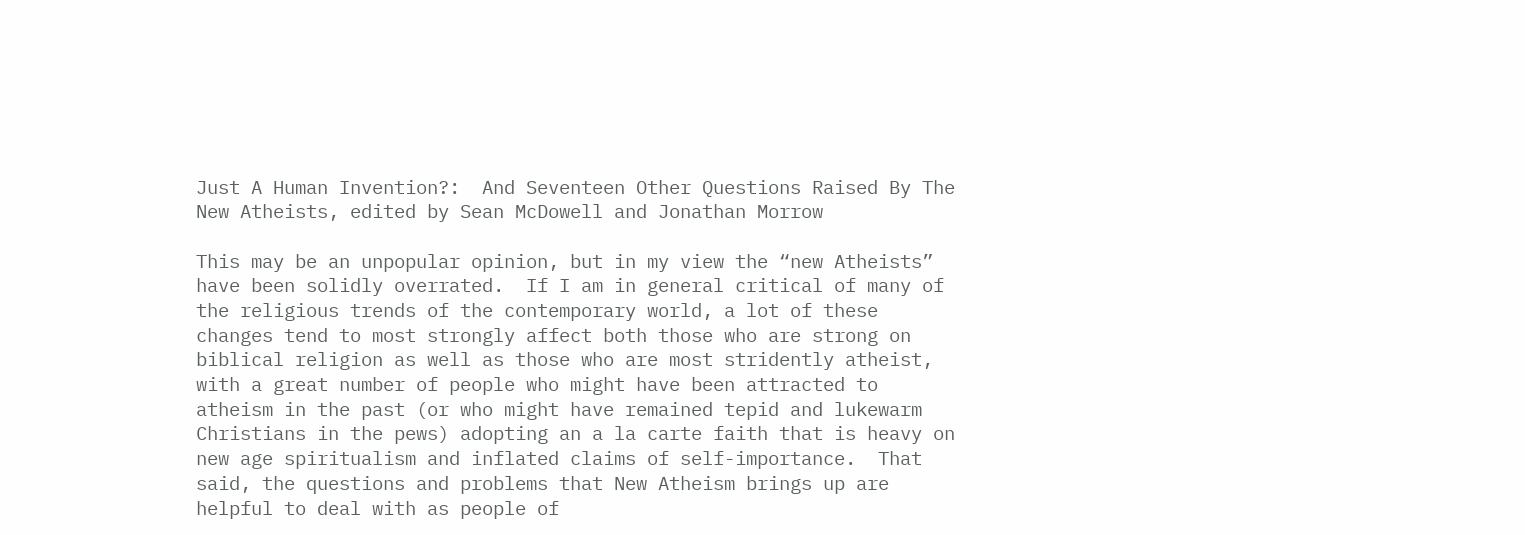Just A Human Invention?:  And Seventeen Other Questions Raised By The New Atheists, edited by Sean McDowell and Jonathan Morrow

This may be an unpopular opinion, but in my view the “new Atheists” have been solidly overrated.  If I am in general critical of many of the religious trends of the contemporary world, a lot of these changes tend to most strongly affect both those who are strong on biblical religion as well as those who are most stridently atheist, with a great number of people who might have been attracted to atheism in the past (or who might have remained tepid and lukewarm Christians in the pews) adopting an a la carte faith that is heavy on new age spiritualism and inflated claims of self-importance.  That said, the questions and problems that New Atheism brings up are helpful to deal with as people of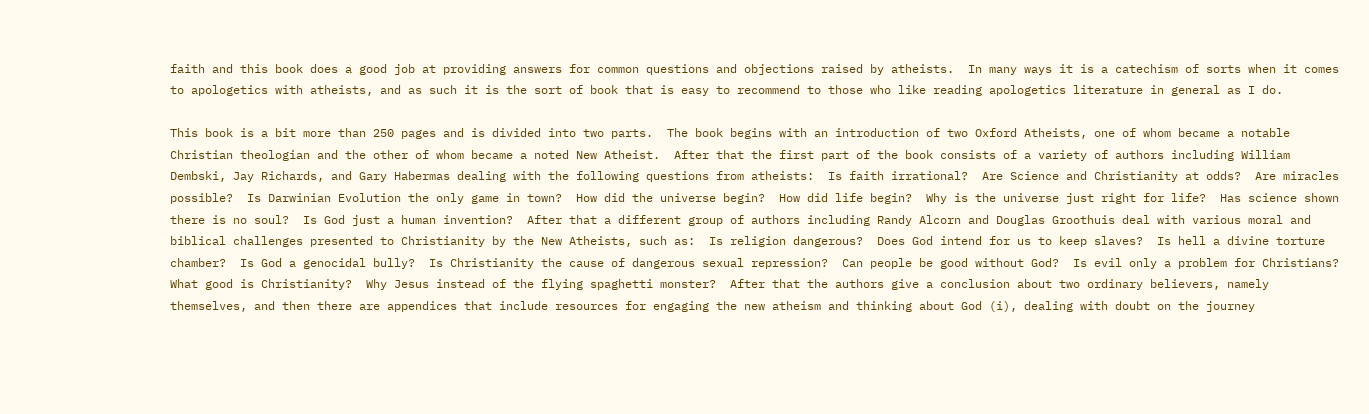faith and this book does a good job at providing answers for common questions and objections raised by atheists.  In many ways it is a catechism of sorts when it comes to apologetics with atheists, and as such it is the sort of book that is easy to recommend to those who like reading apologetics literature in general as I do.

This book is a bit more than 250 pages and is divided into two parts.  The book begins with an introduction of two Oxford Atheists, one of whom became a notable Christian theologian and the other of whom became a noted New Atheist.  After that the first part of the book consists of a variety of authors including William Dembski, Jay Richards, and Gary Habermas dealing with the following questions from atheists:  Is faith irrational?  Are Science and Christianity at odds?  Are miracles possible?  Is Darwinian Evolution the only game in town?  How did the universe begin?  How did life begin?  Why is the universe just right for life?  Has science shown there is no soul?  Is God just a human invention?  After that a different group of authors including Randy Alcorn and Douglas Groothuis deal with various moral and biblical challenges presented to Christianity by the New Atheists, such as:  Is religion dangerous?  Does God intend for us to keep slaves?  Is hell a divine torture chamber?  Is God a genocidal bully?  Is Christianity the cause of dangerous sexual repression?  Can people be good without God?  Is evil only a problem for Christians?  What good is Christianity?  Why Jesus instead of the flying spaghetti monster?  After that the authors give a conclusion about two ordinary believers, namely themselves, and then there are appendices that include resources for engaging the new atheism and thinking about God (i), dealing with doubt on the journey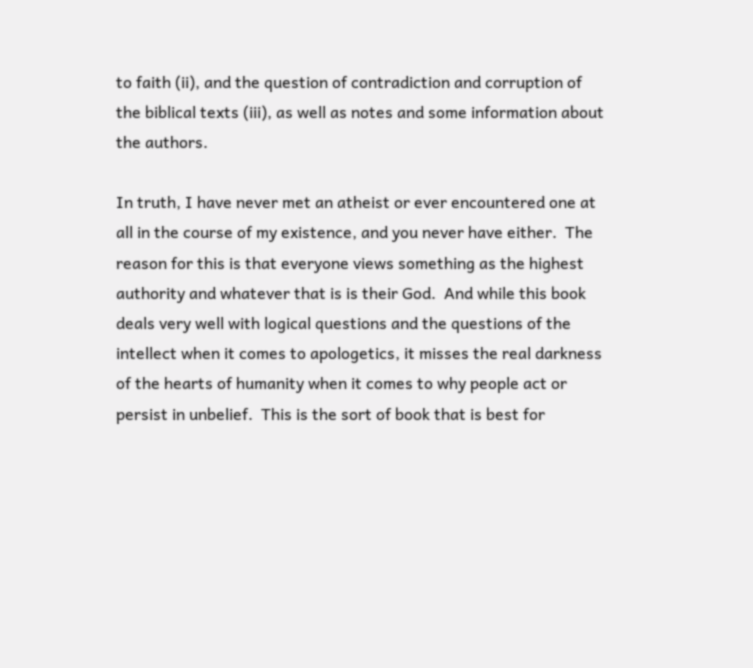to faith (ii), and the question of contradiction and corruption of the biblical texts (iii), as well as notes and some information about the authors.

In truth, I have never met an atheist or ever encountered one at all in the course of my existence, and you never have either.  The reason for this is that everyone views something as the highest authority and whatever that is is their God.  And while this book deals very well with logical questions and the questions of the intellect when it comes to apologetics, it misses the real darkness of the hearts of humanity when it comes to why people act or persist in unbelief.  This is the sort of book that is best for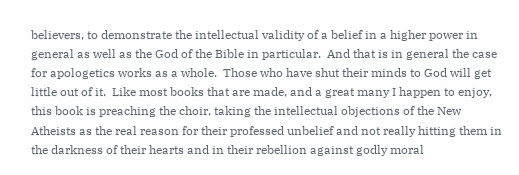believers, to demonstrate the intellectual validity of a belief in a higher power in general as well as the God of the Bible in particular.  And that is in general the case for apologetics works as a whole.  Those who have shut their minds to God will get little out of it.  Like most books that are made, and a great many I happen to enjoy, this book is preaching the choir, taking the intellectual objections of the New Atheists as the real reason for their professed unbelief and not really hitting them in the darkness of their hearts and in their rebellion against godly moral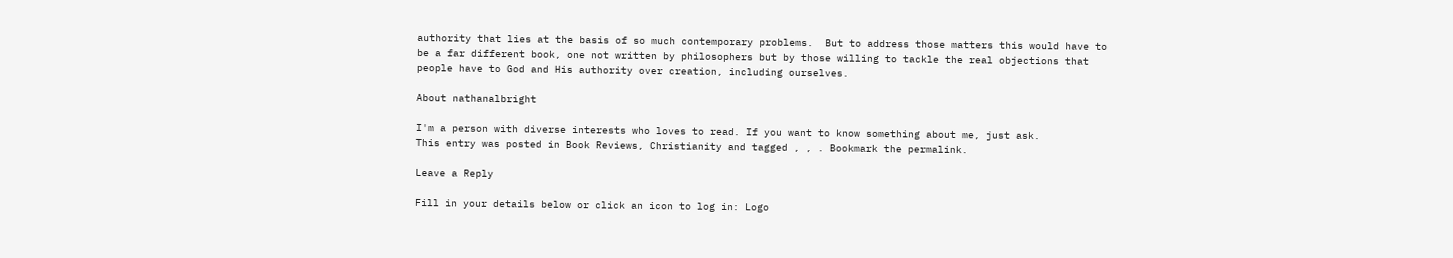authority that lies at the basis of so much contemporary problems.  But to address those matters this would have to be a far different book, one not written by philosophers but by those willing to tackle the real objections that people have to God and His authority over creation, including ourselves.

About nathanalbright

I'm a person with diverse interests who loves to read. If you want to know something about me, just ask.
This entry was posted in Book Reviews, Christianity and tagged , , . Bookmark the permalink.

Leave a Reply

Fill in your details below or click an icon to log in: Logo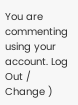You are commenting using your account. Log Out /  Change )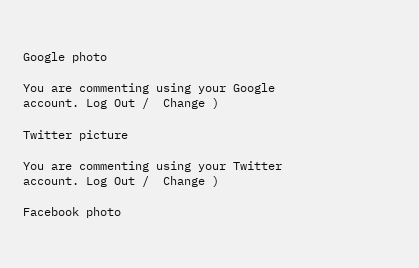Google photo

You are commenting using your Google account. Log Out /  Change )

Twitter picture

You are commenting using your Twitter account. Log Out /  Change )

Facebook photo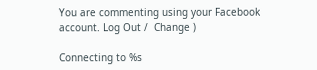You are commenting using your Facebook account. Log Out /  Change )

Connecting to %s